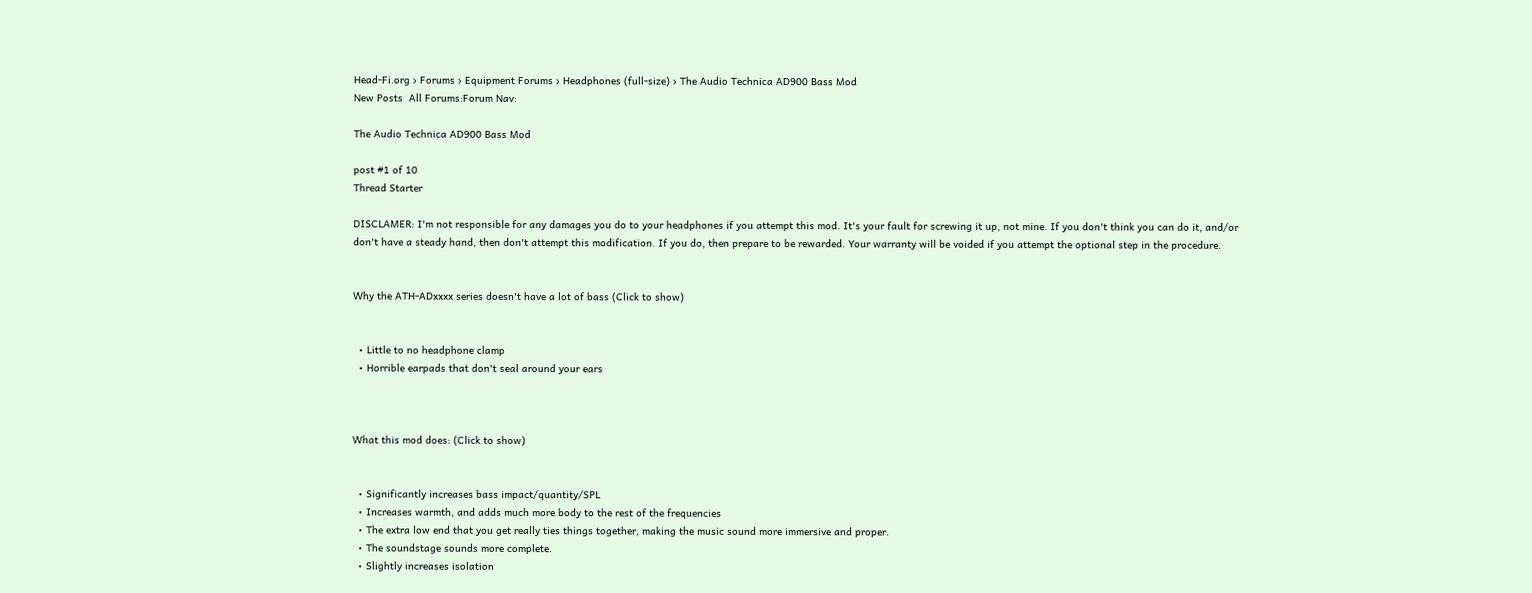Head-Fi.org › Forums › Equipment Forums › Headphones (full-size) › The Audio Technica AD900 Bass Mod
New Posts  All Forums:Forum Nav:

The Audio Technica AD900 Bass Mod

post #1 of 10
Thread Starter

DISCLAMER: I'm not responsible for any damages you do to your headphones if you attempt this mod. It's your fault for screwing it up, not mine. If you don't think you can do it, and/or don't have a steady hand, then don't attempt this modification. If you do, then prepare to be rewarded. Your warranty will be voided if you attempt the optional step in the procedure.


Why the ATH-ADxxxx series doesn't have a lot of bass (Click to show)


  • Little to no headphone clamp
  • Horrible earpads that don't seal around your ears



What this mod does: (Click to show)


  • Significantly increases bass impact/quantity/SPL
  • Increases warmth, and adds much more body to the rest of the frequencies
  • The extra low end that you get really ties things together, making the music sound more immersive and proper.
  • The soundstage sounds more complete.
  • Slightly increases isolation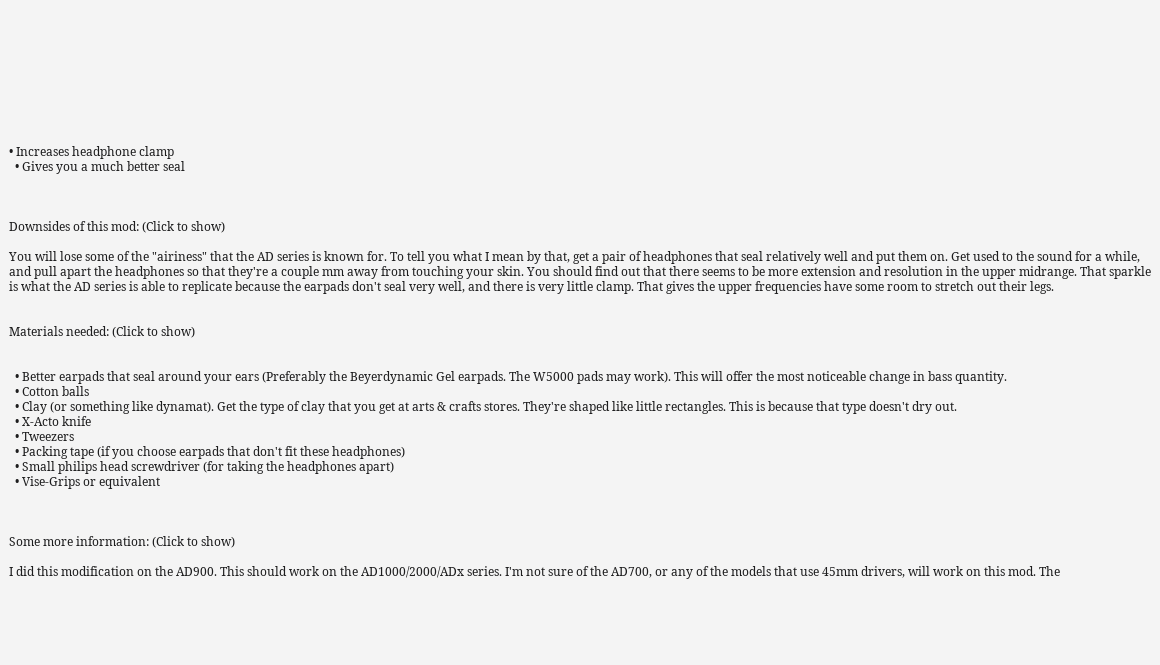• Increases headphone clamp
  • Gives you a much better seal



Downsides of this mod: (Click to show)

You will lose some of the "airiness" that the AD series is known for. To tell you what I mean by that, get a pair of headphones that seal relatively well and put them on. Get used to the sound for a while, and pull apart the headphones so that they're a couple mm away from touching your skin. You should find out that there seems to be more extension and resolution in the upper midrange. That sparkle is what the AD series is able to replicate because the earpads don't seal very well, and there is very little clamp. That gives the upper frequencies have some room to stretch out their legs.


Materials needed: (Click to show)


  • Better earpads that seal around your ears (Preferably the Beyerdynamic Gel earpads. The W5000 pads may work). This will offer the most noticeable change in bass quantity.
  • Cotton balls
  • Clay (or something like dynamat). Get the type of clay that you get at arts & crafts stores. They're shaped like little rectangles. This is because that type doesn't dry out.
  • X-Acto knife
  • Tweezers
  • Packing tape (if you choose earpads that don't fit these headphones)
  • Small philips head screwdriver (for taking the headphones apart)
  • Vise-Grips or equivalent



Some more information: (Click to show)

I did this modification on the AD900. This should work on the AD1000/2000/ADx series. I'm not sure of the AD700, or any of the models that use 45mm drivers, will work on this mod. The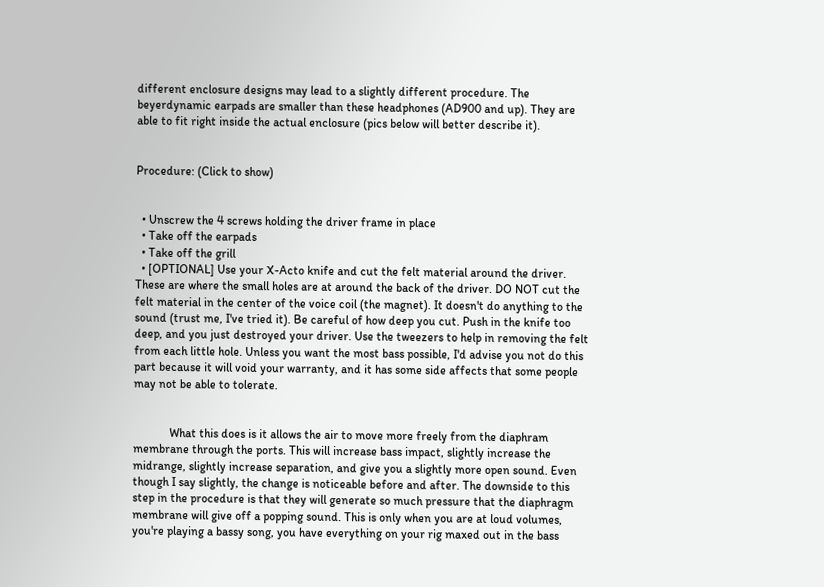different enclosure designs may lead to a slightly different procedure. The beyerdynamic earpads are smaller than these headphones (AD900 and up). They are able to fit right inside the actual enclosure (pics below will better describe it).


Procedure: (Click to show)


  • Unscrew the 4 screws holding the driver frame in place
  • Take off the earpads
  • Take off the grill
  • [OPTIONAL] Use your X-Acto knife and cut the felt material around the driver. These are where the small holes are at around the back of the driver. DO NOT cut the felt material in the center of the voice coil (the magnet). It doesn't do anything to the sound (trust me, I've tried it). Be careful of how deep you cut. Push in the knife too deep, and you just destroyed your driver. Use the tweezers to help in removing the felt from each little hole. Unless you want the most bass possible, I'd advise you not do this part because it will void your warranty, and it has some side affects that some people may not be able to tolerate.


            What this does is it allows the air to move more freely from the diaphram membrane through the ports. This will increase bass impact, slightly increase the midrange, slightly increase separation, and give you a slightly more open sound. Even though I say slightly, the change is noticeable before and after. The downside to this step in the procedure is that they will generate so much pressure that the diaphragm membrane will give off a popping sound. This is only when you are at loud volumes, you're playing a bassy song, you have everything on your rig maxed out in the bass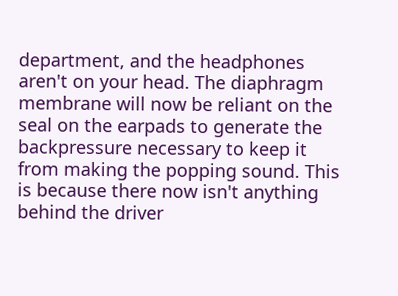department, and the headphones aren't on your head. The diaphragm membrane will now be reliant on the seal on the earpads to generate the backpressure necessary to keep it from making the popping sound. This is because there now isn't anything behind the driver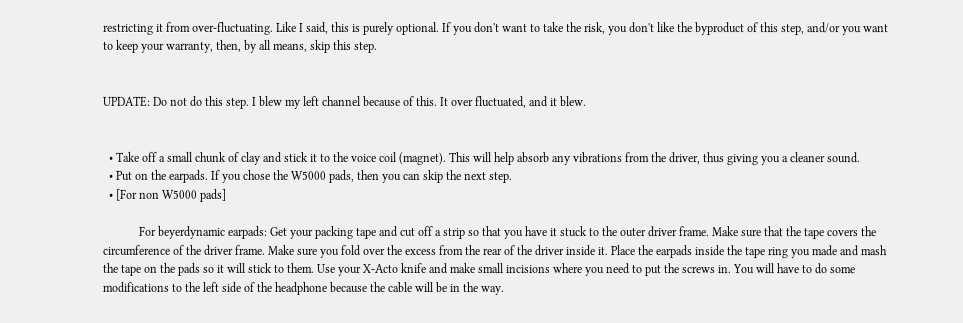restricting it from over-fluctuating. Like I said, this is purely optional. If you don't want to take the risk, you don't like the byproduct of this step, and/or you want to keep your warranty, then, by all means, skip this step.


UPDATE: Do not do this step. I blew my left channel because of this. It over fluctuated, and it blew.


  • Take off a small chunk of clay and stick it to the voice coil (magnet). This will help absorb any vibrations from the driver, thus giving you a cleaner sound.
  • Put on the earpads. If you chose the W5000 pads, then you can skip the next step.
  • [For non W5000 pads]

            For beyerdynamic earpads: Get your packing tape and cut off a strip so that you have it stuck to the outer driver frame. Make sure that the tape covers the circumference of the driver frame. Make sure you fold over the excess from the rear of the driver inside it. Place the earpads inside the tape ring you made and mash the tape on the pads so it will stick to them. Use your X-Acto knife and make small incisions where you need to put the screws in. You will have to do some modifications to the left side of the headphone because the cable will be in the way.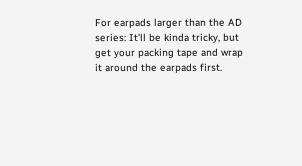For earpads larger than the AD series: It'll be kinda tricky, but get your packing tape and wrap it around the earpads first.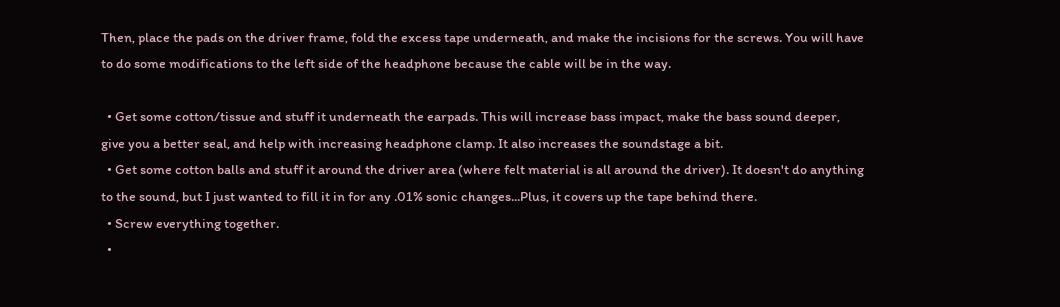Then, place the pads on the driver frame, fold the excess tape underneath, and make the incisions for the screws. You will have to do some modifications to the left side of the headphone because the cable will be in the way.

  • Get some cotton/tissue and stuff it underneath the earpads. This will increase bass impact, make the bass sound deeper, give you a better seal, and help with increasing headphone clamp. It also increases the soundstage a bit.
  • Get some cotton balls and stuff it around the driver area (where felt material is all around the driver). It doesn't do anything to the sound, but I just wanted to fill it in for any .01% sonic changes...Plus, it covers up the tape behind there.
  • Screw everything together.
  •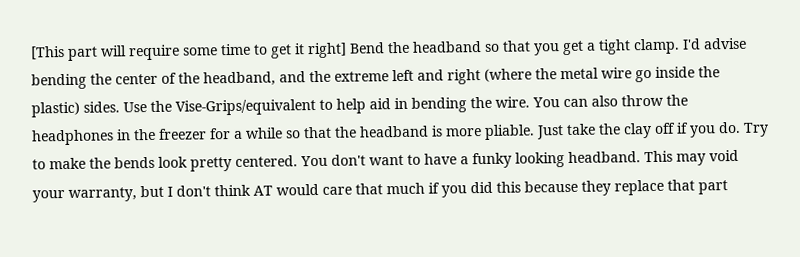[This part will require some time to get it right] Bend the headband so that you get a tight clamp. I'd advise bending the center of the headband, and the extreme left and right (where the metal wire go inside the plastic) sides. Use the Vise-Grips/equivalent to help aid in bending the wire. You can also throw the headphones in the freezer for a while so that the headband is more pliable. Just take the clay off if you do. Try to make the bends look pretty centered. You don't want to have a funky looking headband. This may void your warranty, but I don't think AT would care that much if you did this because they replace that part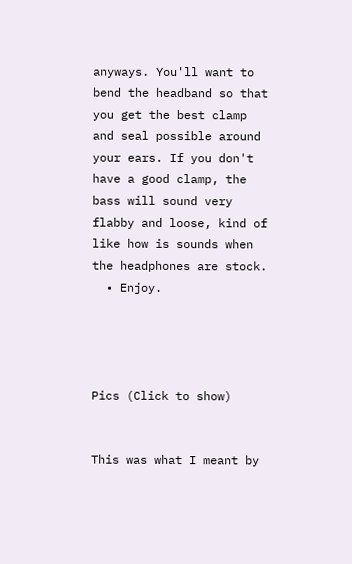anyways. You'll want to bend the headband so that you get the best clamp and seal possible around your ears. If you don't have a good clamp, the bass will sound very flabby and loose, kind of like how is sounds when the headphones are stock.
  • Enjoy.




Pics (Click to show)


This was what I meant by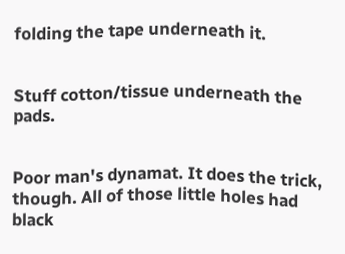folding the tape underneath it.


Stuff cotton/tissue underneath the pads.


Poor man's dynamat. It does the trick, though. All of those little holes had black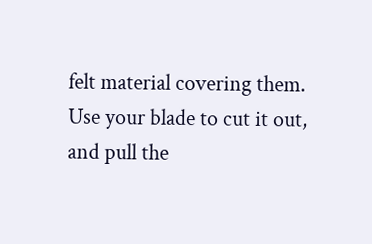felt material covering them. Use your blade to cut it out, and pull the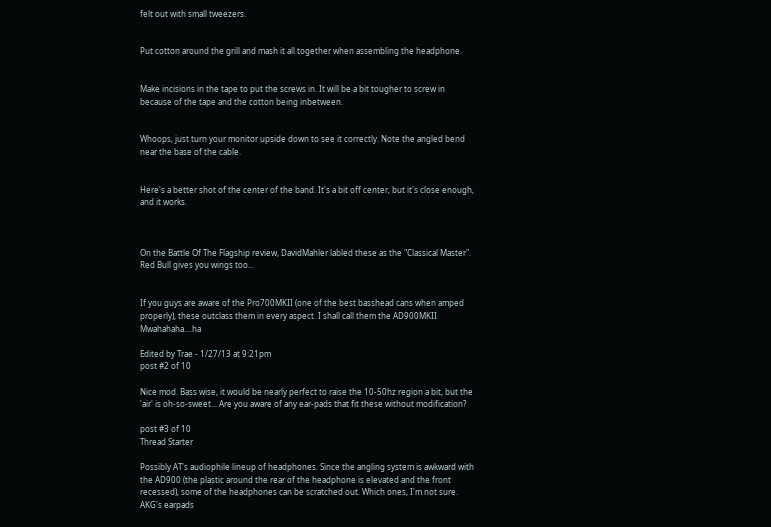felt out with small tweezers.


Put cotton around the grill and mash it all together when assembling the headphone.


Make incisions in the tape to put the screws in. It will be a bit tougher to screw in because of the tape and the cotton being inbetween.


Whoops, just turn your monitor upside down to see it correctly. Note the angled bend near the base of the cable.


Here's a better shot of the center of the band. It's a bit off center, but it's close enough, and it works.



On the Battle Of The Flagship review, DavidMahler labled these as the "Classical Master". Red Bull gives you wings too...


If you guys are aware of the Pro700MKII (one of the best basshead cans when amped properly), these outclass them in every aspect. I shall call them the AD900MKII Mwahahaha....ha

Edited by Trae - 1/27/13 at 9:21pm
post #2 of 10

Nice mod. Bass wise, it would be nearly perfect to raise the 10-50hz region a bit, but the 'air' is oh-so-sweet... Are you aware of any ear-pads that fit these without modification?

post #3 of 10
Thread Starter

Possibly AT's audiophile lineup of headphones. Since the angling system is awkward with the AD900 (the plastic around the rear of the headphone is elevated and the front recessed), some of the headphones can be scratched out. Which ones, I'm not sure. AKG's earpads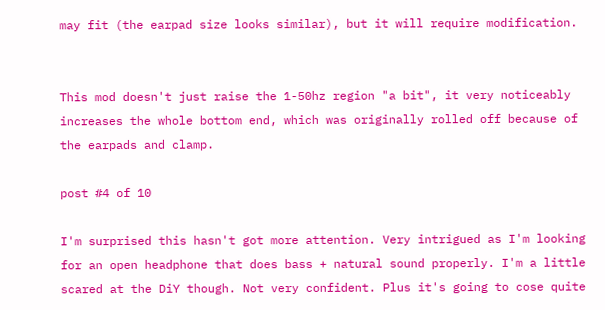may fit (the earpad size looks similar), but it will require modification.


This mod doesn't just raise the 1-50hz region "a bit", it very noticeably increases the whole bottom end, which was originally rolled off because of the earpads and clamp.

post #4 of 10

I'm surprised this hasn't got more attention. Very intrigued as I'm looking for an open headphone that does bass + natural sound properly. I'm a little scared at the DiY though. Not very confident. Plus it's going to cose quite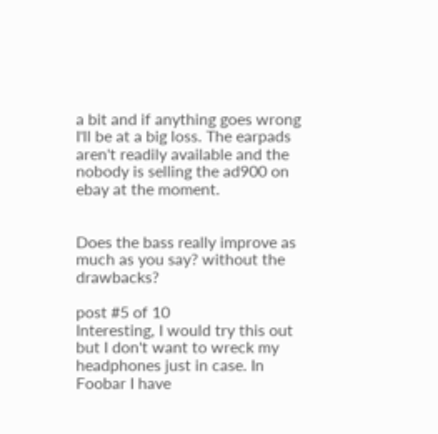a bit and if anything goes wrong I'll be at a big loss. The earpads aren't readily available and the nobody is selling the ad900 on ebay at the moment.


Does the bass really improve as much as you say? without the drawbacks?

post #5 of 10
Interesting, I would try this out but I don't want to wreck my headphones just in case. In Foobar I have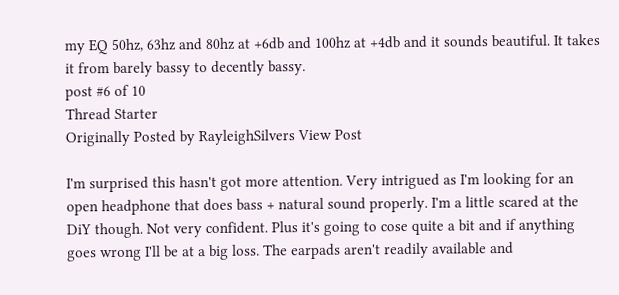my EQ 50hz, 63hz and 80hz at +6db and 100hz at +4db and it sounds beautiful. It takes it from barely bassy to decently bassy.
post #6 of 10
Thread Starter
Originally Posted by RayleighSilvers View Post

I'm surprised this hasn't got more attention. Very intrigued as I'm looking for an open headphone that does bass + natural sound properly. I'm a little scared at the DiY though. Not very confident. Plus it's going to cose quite a bit and if anything goes wrong I'll be at a big loss. The earpads aren't readily available and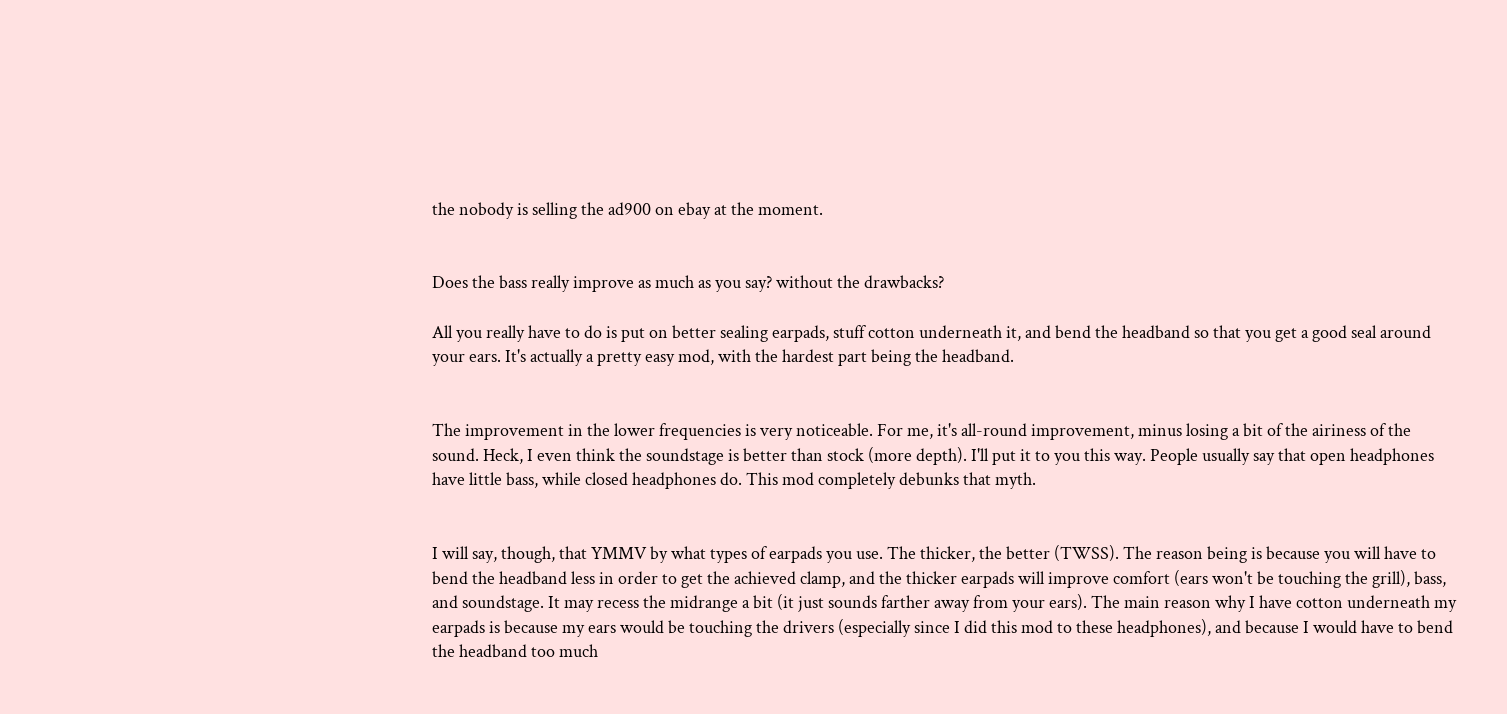the nobody is selling the ad900 on ebay at the moment.


Does the bass really improve as much as you say? without the drawbacks?

All you really have to do is put on better sealing earpads, stuff cotton underneath it, and bend the headband so that you get a good seal around your ears. It's actually a pretty easy mod, with the hardest part being the headband.


The improvement in the lower frequencies is very noticeable. For me, it's all-round improvement, minus losing a bit of the airiness of the sound. Heck, I even think the soundstage is better than stock (more depth). I'll put it to you this way. People usually say that open headphones have little bass, while closed headphones do. This mod completely debunks that myth.


I will say, though, that YMMV by what types of earpads you use. The thicker, the better (TWSS). The reason being is because you will have to bend the headband less in order to get the achieved clamp, and the thicker earpads will improve comfort (ears won't be touching the grill), bass, and soundstage. It may recess the midrange a bit (it just sounds farther away from your ears). The main reason why I have cotton underneath my earpads is because my ears would be touching the drivers (especially since I did this mod to these headphones), and because I would have to bend the headband too much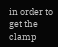in order to get the clamp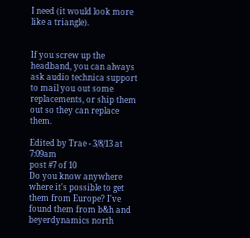I need (it would look more like a triangle).


If you screw up the headband, you can always ask audio technica support to mail you out some replacements, or ship them out so they can replace them.

Edited by Trae - 3/8/13 at 7:09am
post #7 of 10
Do you know anywhere where it's possible to get them from Europe? I've found them from b&h and beyerdynamics north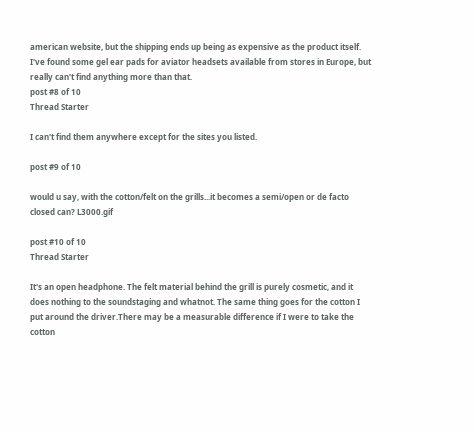american website, but the shipping ends up being as expensive as the product itself. I've found some gel ear pads for aviator headsets available from stores in Europe, but really can't find anything more than that.
post #8 of 10
Thread Starter

I can't find them anywhere except for the sites you listed.

post #9 of 10

would u say, with the cotton/felt on the grills...it becomes a semi/open or de facto closed can? L3000.gif

post #10 of 10
Thread Starter

It's an open headphone. The felt material behind the grill is purely cosmetic, and it does nothing to the soundstaging and whatnot. The same thing goes for the cotton I put around the driver.There may be a measurable difference if I were to take the cotton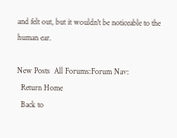and felt out, but it wouldn't be noticeable to the human ear.

New Posts  All Forums:Forum Nav:
  Return Home
  Back to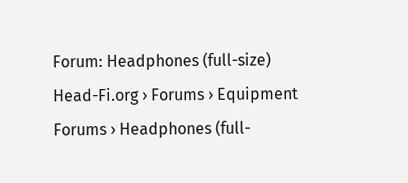Forum: Headphones (full-size)
Head-Fi.org › Forums › Equipment Forums › Headphones (full-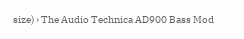size) › The Audio Technica AD900 Bass Mod